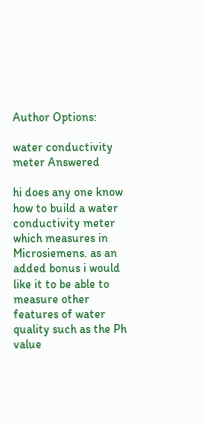Author Options:

water conductivity meter Answered

hi does any one know how to build a water conductivity meter which measures in Microsiemens. as an added bonus i would like it to be able to measure other features of water quality such as the Ph value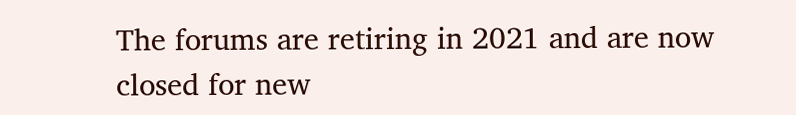The forums are retiring in 2021 and are now closed for new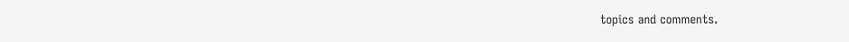topics and comments.